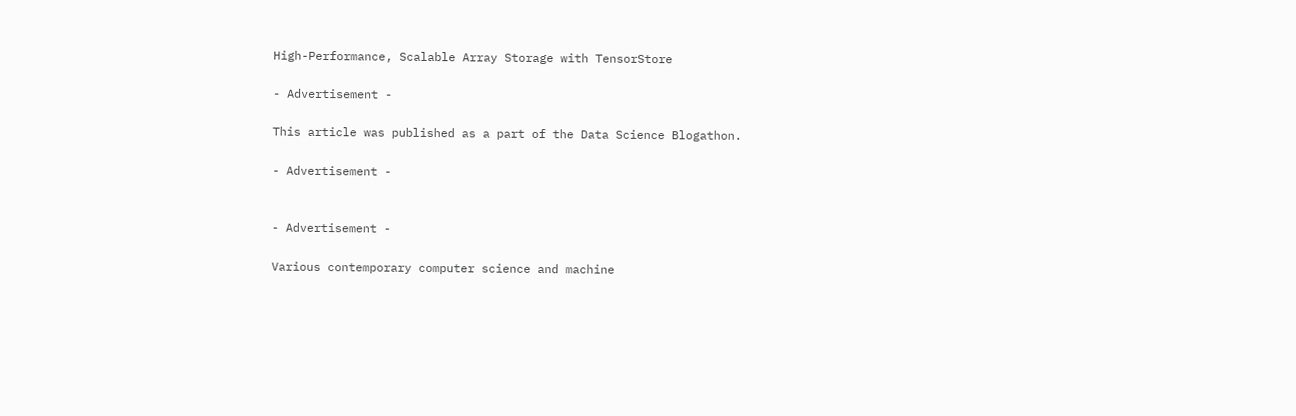High-Performance, Scalable Array Storage with TensorStore

- Advertisement -

This article was published as a part of the Data Science Blogathon.

- Advertisement -


- Advertisement -

Various contemporary computer science and machine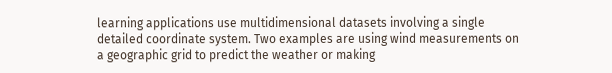learning applications use multidimensional datasets involving a single detailed coordinate system. Two examples are using wind measurements on a geographic grid to predict the weather or making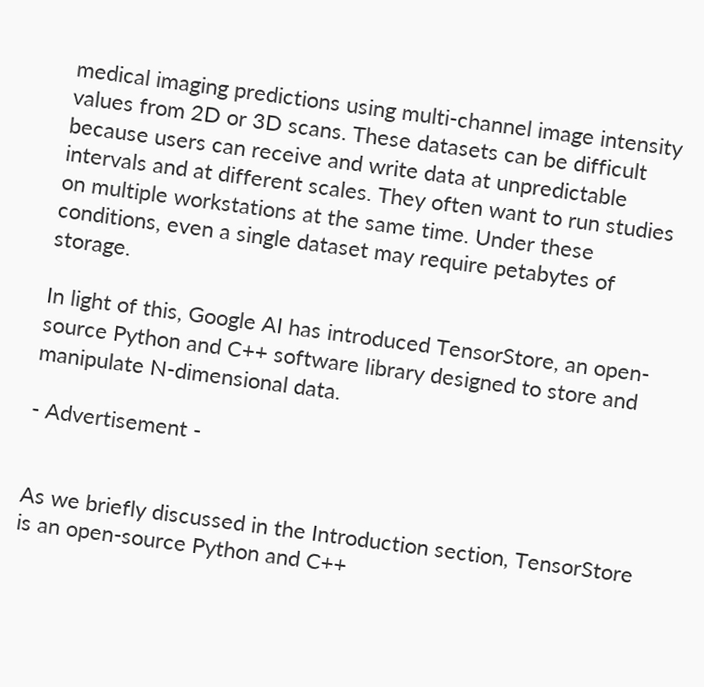medical imaging predictions using multi-channel image intensity values from 2D or 3D scans. These datasets can be difficult because users can receive and write data at unpredictable intervals and at different scales. They often want to run studies on multiple workstations at the same time. Under these conditions, even a single dataset may require petabytes of storage.

In light of this, Google AI has introduced TensorStore, an open-source Python and C++ software library designed to store and manipulate N-dimensional data.

- Advertisement -


As we briefly discussed in the Introduction section, TensorStore is an open-source Python and C++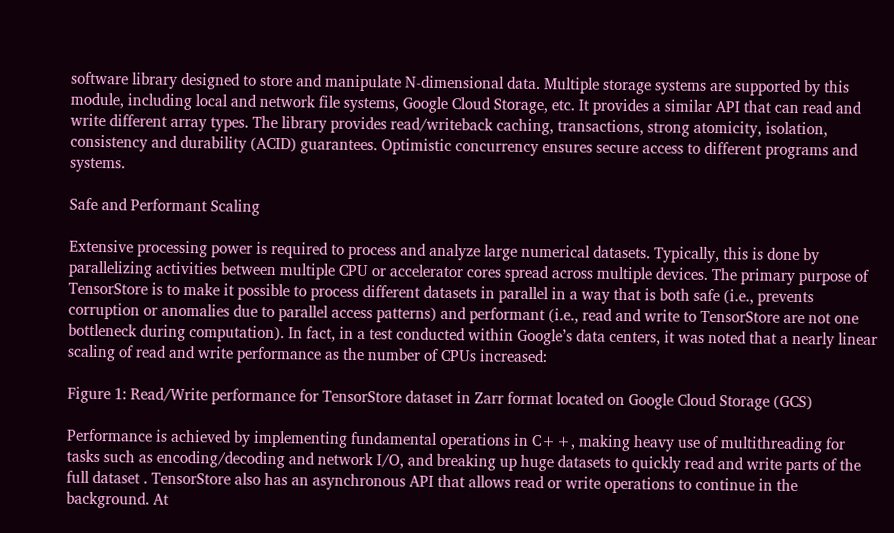software library designed to store and manipulate N-dimensional data. Multiple storage systems are supported by this module, including local and network file systems, Google Cloud Storage, etc. It provides a similar API that can read and write different array types. The library provides read/writeback caching, transactions, strong atomicity, isolation, consistency and durability (ACID) guarantees. Optimistic concurrency ensures secure access to different programs and systems.

Safe and Performant Scaling

Extensive processing power is required to process and analyze large numerical datasets. Typically, this is done by parallelizing activities between multiple CPU or accelerator cores spread across multiple devices. The primary purpose of TensorStore is to make it possible to process different datasets in parallel in a way that is both safe (i.e., prevents corruption or anomalies due to parallel access patterns) and performant (i.e., read and write to TensorStore are not one bottleneck during computation). In fact, in a test conducted within Google’s data centers, it was noted that a nearly linear scaling of read and write performance as the number of CPUs increased:

Figure 1: Read/Write performance for TensorStore dataset in Zarr format located on Google Cloud Storage (GCS)

Performance is achieved by implementing fundamental operations in C++, making heavy use of multithreading for tasks such as encoding/decoding and network I/O, and breaking up huge datasets to quickly read and write parts of the full dataset . TensorStore also has an asynchronous API that allows read or write operations to continue in the background. At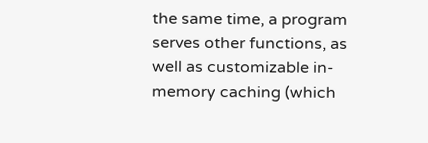the same time, a program serves other functions, as well as customizable in-memory caching (which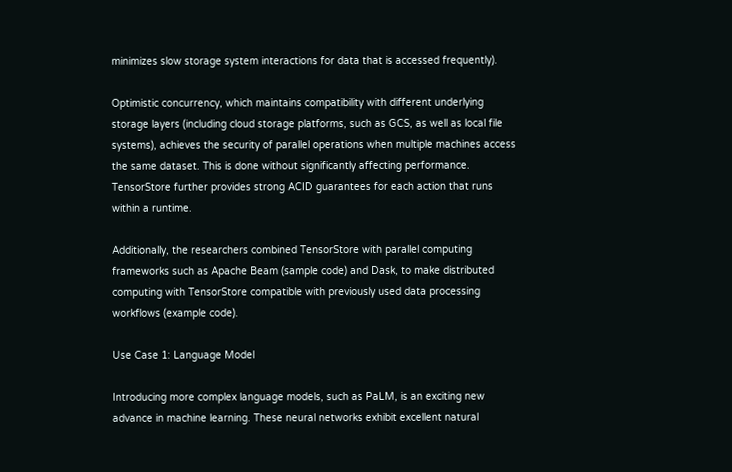minimizes slow storage system interactions for data that is accessed frequently).

Optimistic concurrency, which maintains compatibility with different underlying storage layers (including cloud storage platforms, such as GCS, as well as local file systems), achieves the security of parallel operations when multiple machines access the same dataset. This is done without significantly affecting performance. TensorStore further provides strong ACID guarantees for each action that runs within a runtime.

Additionally, the researchers combined TensorStore with parallel computing frameworks such as Apache Beam (sample code) and Dask, to make distributed computing with TensorStore compatible with previously used data processing workflows (example code).

Use Case 1: Language Model

Introducing more complex language models, such as PaLM, is an exciting new advance in machine learning. These neural networks exhibit excellent natural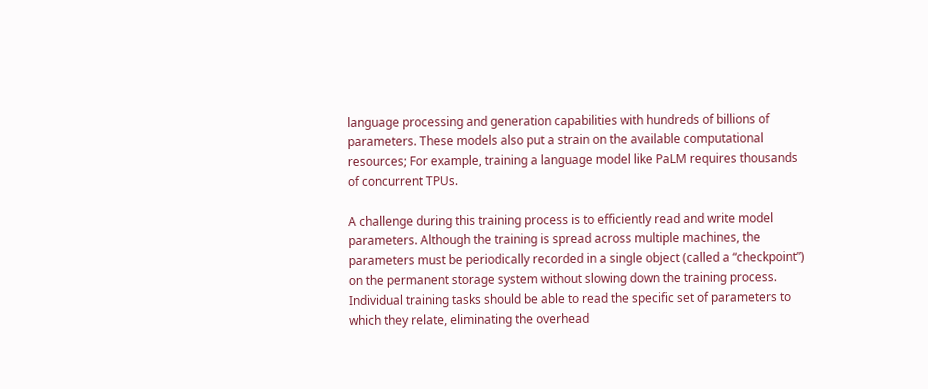language processing and generation capabilities with hundreds of billions of parameters. These models also put a strain on the available computational resources; For example, training a language model like PaLM requires thousands of concurrent TPUs.

A challenge during this training process is to efficiently read and write model parameters. Although the training is spread across multiple machines, the parameters must be periodically recorded in a single object (called a “checkpoint”) on the permanent storage system without slowing down the training process. Individual training tasks should be able to read the specific set of parameters to which they relate, eliminating the overhead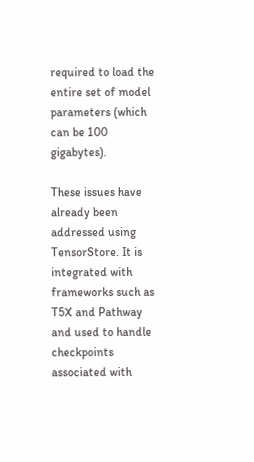required to load the entire set of model parameters (which can be 100 gigabytes).

These issues have already been addressed using TensorStore. It is integrated with frameworks such as T5X and Pathway and used to handle checkpoints associated with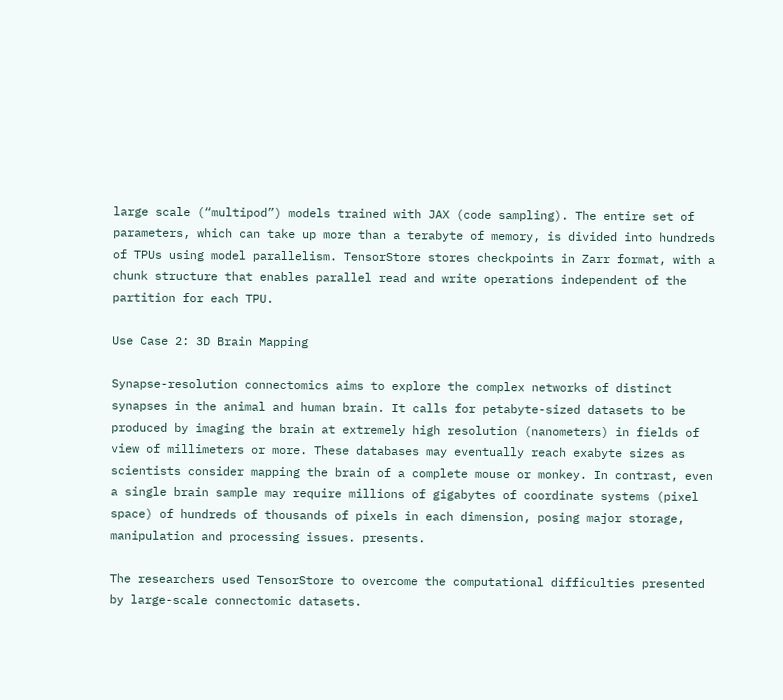large scale (“multipod”) models trained with JAX (code sampling). The entire set of parameters, which can take up more than a terabyte of memory, is divided into hundreds of TPUs using model parallelism. TensorStore stores checkpoints in Zarr format, with a chunk structure that enables parallel read and write operations independent of the partition for each TPU.

Use Case 2: 3D Brain Mapping

Synapse-resolution connectomics aims to explore the complex networks of distinct synapses in the animal and human brain. It calls for petabyte-sized datasets to be produced by imaging the brain at extremely high resolution (nanometers) in fields of view of millimeters or more. These databases may eventually reach exabyte sizes as scientists consider mapping the brain of a complete mouse or monkey. In contrast, even a single brain sample may require millions of gigabytes of coordinate systems (pixel space) of hundreds of thousands of pixels in each dimension, posing major storage, manipulation and processing issues. presents.

The researchers used TensorStore to overcome the computational difficulties presented by large-scale connectomic datasets.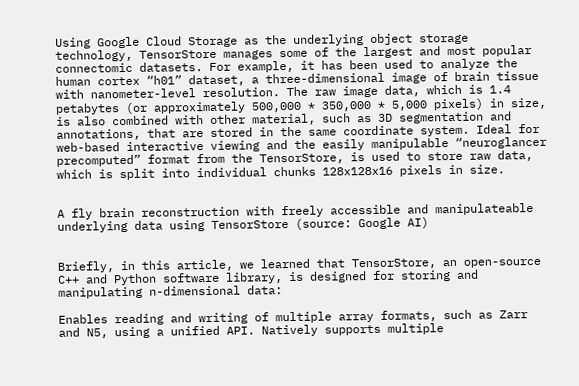Using Google Cloud Storage as the underlying object storage technology, TensorStore manages some of the largest and most popular connectomic datasets. For example, it has been used to analyze the human cortex “h01” dataset, a three-dimensional image of brain tissue with nanometer-level resolution. The raw image data, which is 1.4 petabytes (or approximately 500,000 * 350,000 * 5,000 pixels) in size, is also combined with other material, such as 3D segmentation and annotations, that are stored in the same coordinate system. Ideal for web-based interactive viewing and the easily manipulable “neuroglancer precomputed” format from the TensorStore, is used to store raw data, which is split into individual chunks 128x128x16 pixels in size.


A fly brain reconstruction with freely accessible and manipulateable underlying data using TensorStore (source: Google AI)


Briefly, in this article, we learned that TensorStore, an open-source C++ and Python software library, is designed for storing and manipulating n-dimensional data:

Enables reading and writing of multiple array formats, such as Zarr and N5, using a unified API. Natively supports multiple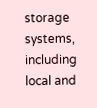storage systems, including local and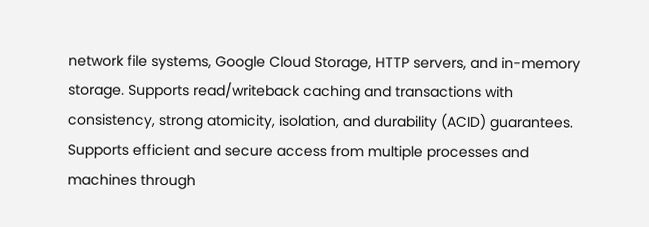network file systems, Google Cloud Storage, HTTP servers, and in-memory storage. Supports read/writeback caching and transactions with consistency, strong atomicity, isolation, and durability (ACID) guarantees. Supports efficient and secure access from multiple processes and machines through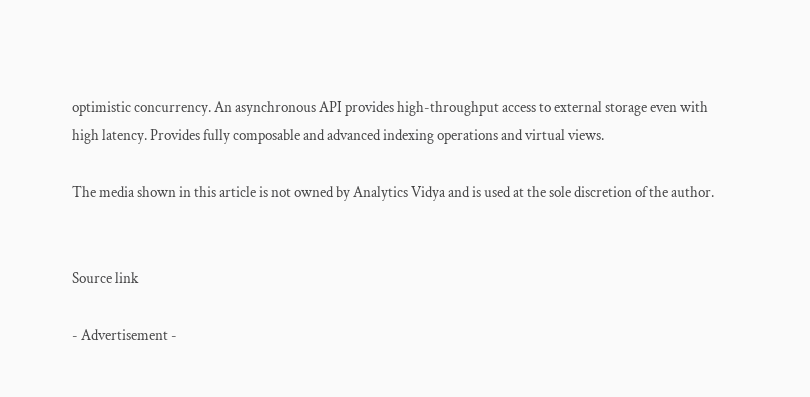optimistic concurrency. An asynchronous API provides high-throughput access to external storage even with high latency. Provides fully composable and advanced indexing operations and virtual views.

The media shown in this article is not owned by Analytics Vidya and is used at the sole discretion of the author.


Source link

- Advertisement -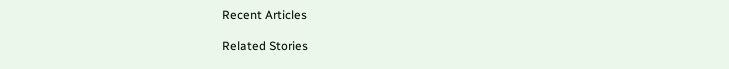Recent Articles

Related Stories